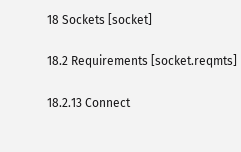18 Sockets [socket]

18.2 Requirements [socket.reqmts]

18.2.13 Connect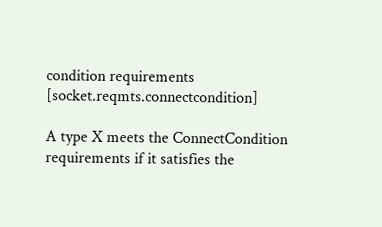condition requirements [socket.reqmts.connectcondition]

A type X meets the ConnectCondition requirements if it satisfies the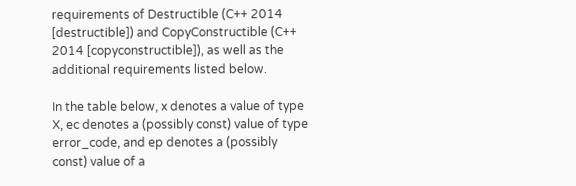requirements of Destructible (C++ 2014 [destructible]) and CopyConstructible (C++ 2014 [copyconstructible]), as well as the additional requirements listed below.

In the table below, x denotes a value of type X, ec denotes a (possibly const) value of type error_code, and ep denotes a (possibly const) value of a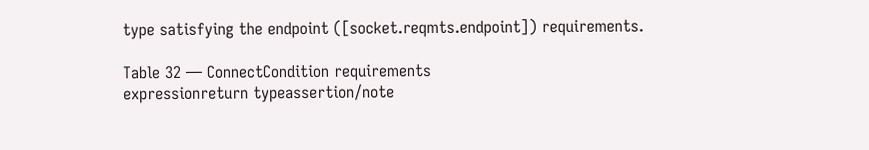type satisfying the endpoint ([socket.reqmts.endpoint]) requirements.

Table 32 — ConnectCondition requirements
expressionreturn typeassertion/note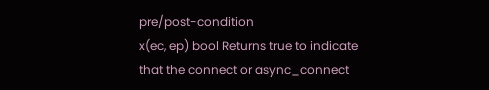pre/post-condition
x(ec, ep) bool Returns true to indicate that the connect or async_connect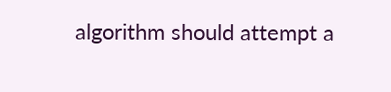algorithm should attempt a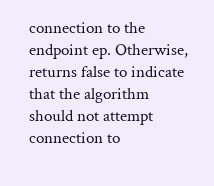connection to the endpoint ep. Otherwise, returns false to indicate that the algorithm should not attempt connection to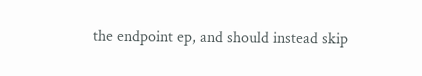the endpoint ep, and should instead skip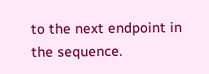to the next endpoint in the sequence.